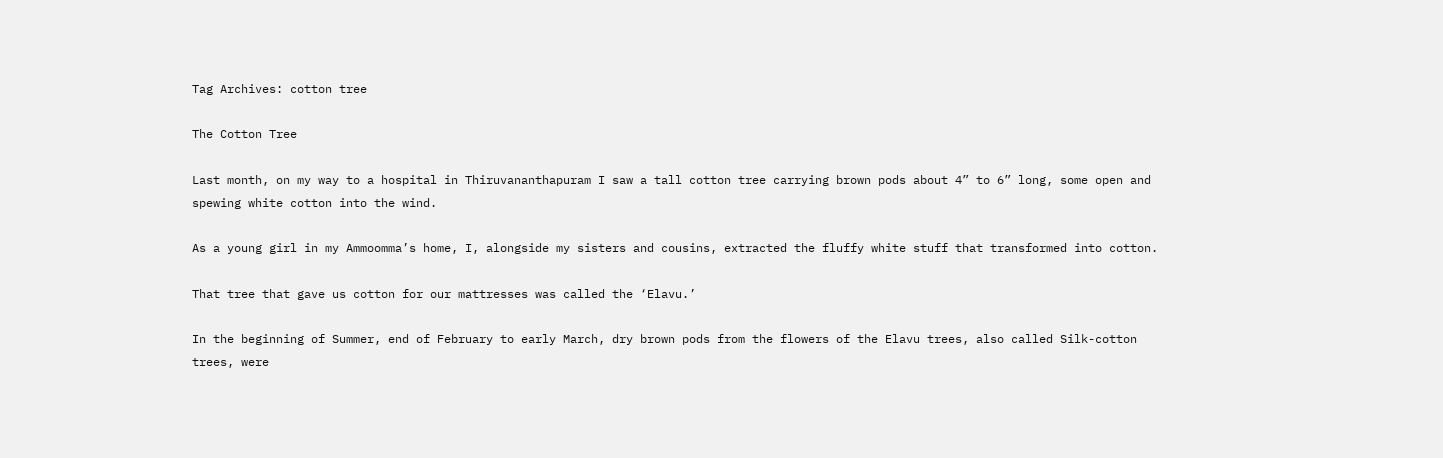Tag Archives: cotton tree

The Cotton Tree

Last month, on my way to a hospital in Thiruvananthapuram I saw a tall cotton tree carrying brown pods about 4” to 6” long, some open and spewing white cotton into the wind.

As a young girl in my Ammoomma’s home, I, alongside my sisters and cousins, extracted the fluffy white stuff that transformed into cotton.

That tree that gave us cotton for our mattresses was called the ‘Elavu.’

In the beginning of Summer, end of February to early March, dry brown pods from the flowers of the Elavu trees, also called Silk-cotton trees, were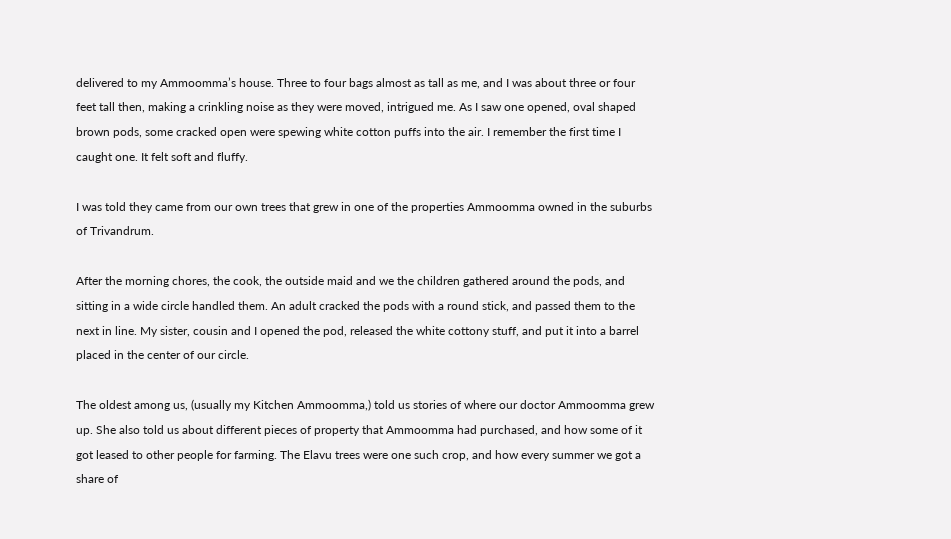delivered to my Ammoomma’s house. Three to four bags almost as tall as me, and I was about three or four feet tall then, making a crinkling noise as they were moved, intrigued me. As I saw one opened, oval shaped brown pods, some cracked open were spewing white cotton puffs into the air. I remember the first time I caught one. It felt soft and fluffy.

I was told they came from our own trees that grew in one of the properties Ammoomma owned in the suburbs of Trivandrum.

After the morning chores, the cook, the outside maid and we the children gathered around the pods, and sitting in a wide circle handled them. An adult cracked the pods with a round stick, and passed them to the next in line. My sister, cousin and I opened the pod, released the white cottony stuff, and put it into a barrel placed in the center of our circle.

The oldest among us, (usually my Kitchen Ammoomma,) told us stories of where our doctor Ammoomma grew up. She also told us about different pieces of property that Ammoomma had purchased, and how some of it got leased to other people for farming. The Elavu trees were one such crop, and how every summer we got a share of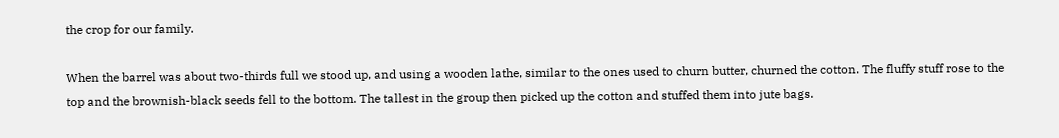the crop for our family.

When the barrel was about two-thirds full we stood up, and using a wooden lathe, similar to the ones used to churn butter, churned the cotton. The fluffy stuff rose to the top and the brownish-black seeds fell to the bottom. The tallest in the group then picked up the cotton and stuffed them into jute bags.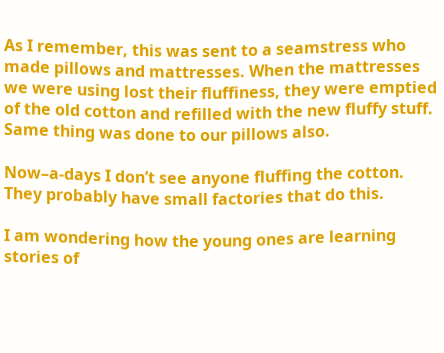As I remember, this was sent to a seamstress who made pillows and mattresses. When the mattresses we were using lost their fluffiness, they were emptied of the old cotton and refilled with the new fluffy stuff. Same thing was done to our pillows also.

Now–a-days I don’t see anyone fluffing the cotton. They probably have small factories that do this.

I am wondering how the young ones are learning stories of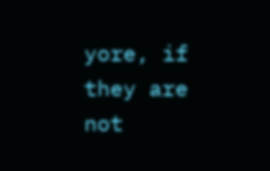yore, if they are not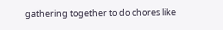gathering together to do chores like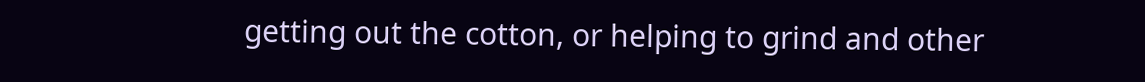getting out the cotton, or helping to grind and other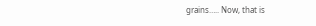grains….. Now, that is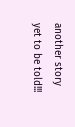another story yet to be told!!!